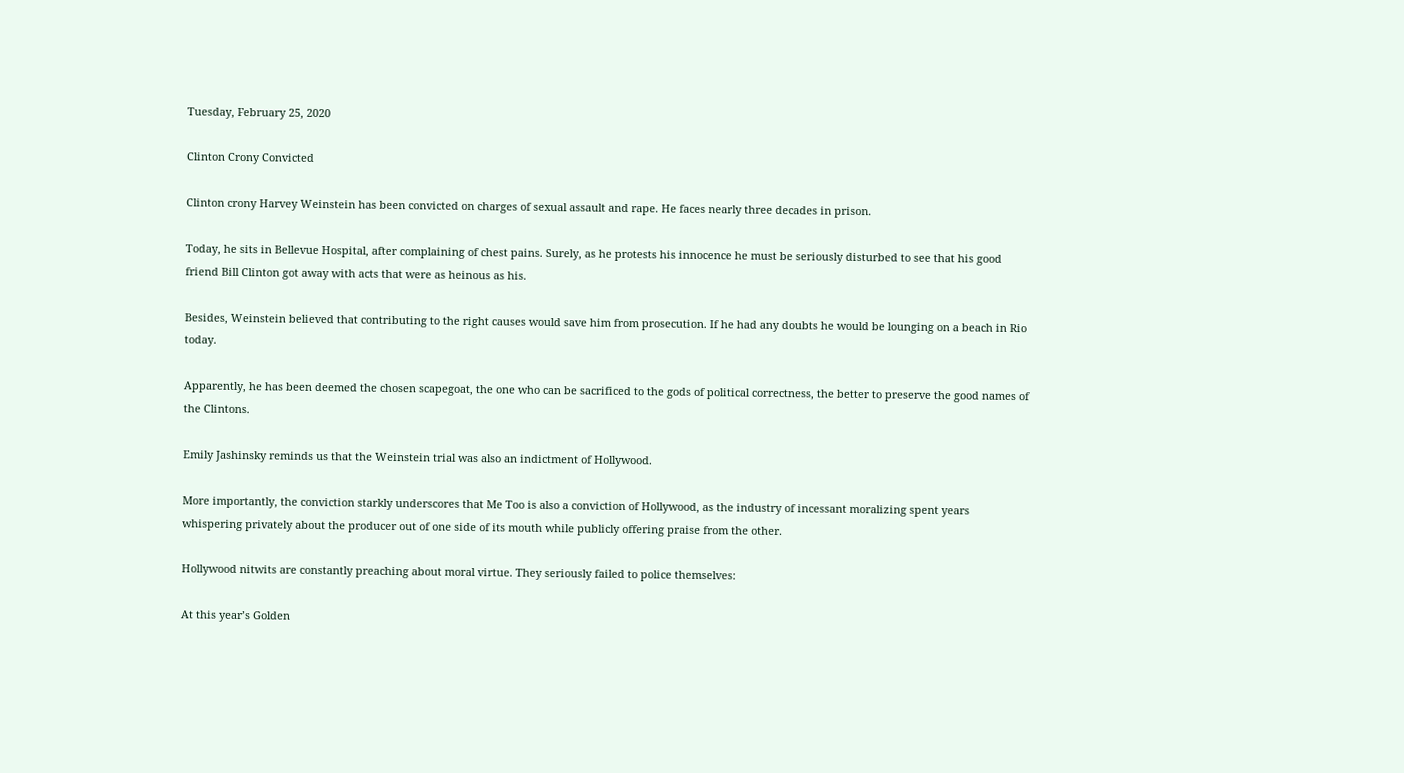Tuesday, February 25, 2020

Clinton Crony Convicted

Clinton crony Harvey Weinstein has been convicted on charges of sexual assault and rape. He faces nearly three decades in prison.

Today, he sits in Bellevue Hospital, after complaining of chest pains. Surely, as he protests his innocence he must be seriously disturbed to see that his good friend Bill Clinton got away with acts that were as heinous as his.

Besides, Weinstein believed that contributing to the right causes would save him from prosecution. If he had any doubts he would be lounging on a beach in Rio today.

Apparently, he has been deemed the chosen scapegoat, the one who can be sacrificed to the gods of political correctness, the better to preserve the good names of the Clintons.

Emily Jashinsky reminds us that the Weinstein trial was also an indictment of Hollywood.

More importantly, the conviction starkly underscores that Me Too is also a conviction of Hollywood, as the industry of incessant moralizing spent years whispering privately about the producer out of one side of its mouth while publicly offering praise from the other.

Hollywood nitwits are constantly preaching about moral virtue. They seriously failed to police themselves:

At this year’s Golden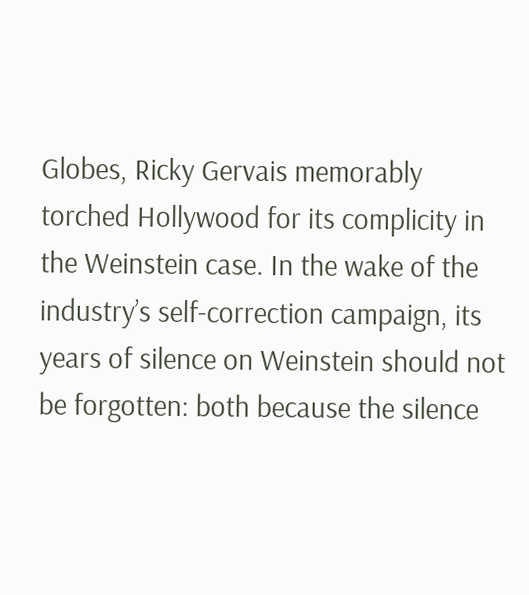Globes, Ricky Gervais memorably torched Hollywood for its complicity in the Weinstein case. In the wake of the industry’s self-correction campaign, its years of silence on Weinstein should not be forgotten: both because the silence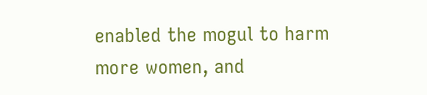enabled the mogul to harm more women, and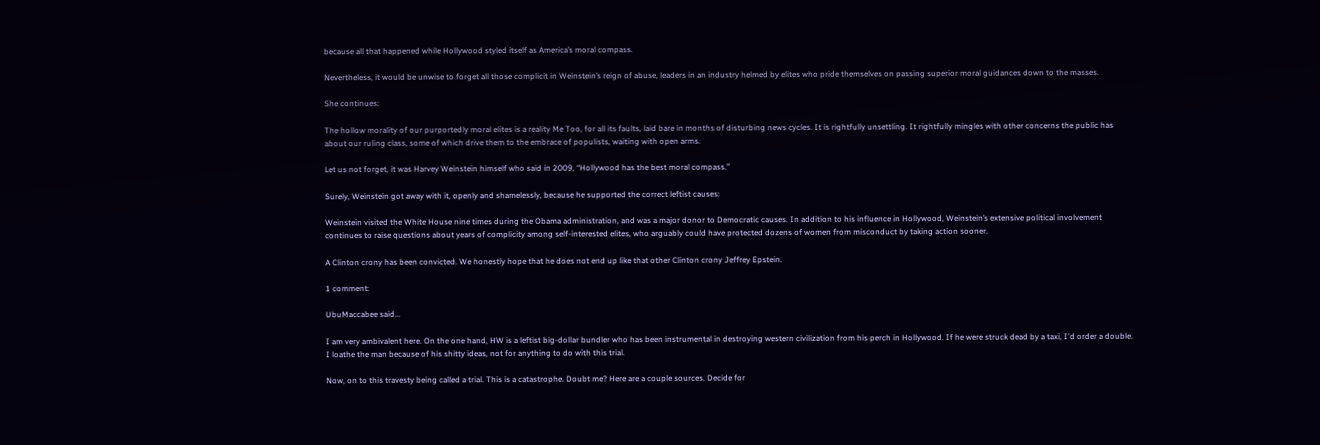because all that happened while Hollywood styled itself as America’s moral compass.

Nevertheless, it would be unwise to forget all those complicit in Weinstein’s reign of abuse, leaders in an industry helmed by elites who pride themselves on passing superior moral guidances down to the masses.

She continues:

The hollow morality of our purportedly moral elites is a reality Me Too, for all its faults, laid bare in months of disturbing news cycles. It is rightfully unsettling. It rightfully mingles with other concerns the public has about our ruling class, some of which drive them to the embrace of populists, waiting with open arms.

Let us not forget, it was Harvey Weinstein himself who said in 2009, “Hollywood has the best moral compass.”

Surely, Weinstein got away with it, openly and shamelessly, because he supported the correct leftist causes:

Weinstein visited the White House nine times during the Obama administration, and was a major donor to Democratic causes. In addition to his influence in Hollywood, Weinstein’s extensive political involvement continues to raise questions about years of complicity among self-interested elites, who arguably could have protected dozens of women from misconduct by taking action sooner.

A Clinton crony has been convicted. We honestly hope that he does not end up like that other Clinton crony Jeffrey Epstein.

1 comment:

UbuMaccabee said...

I am very ambivalent here. On the one hand, HW is a leftist big-dollar bundler who has been instrumental in destroying western civilization from his perch in Hollywood. If he were struck dead by a taxi, I'd order a double. I loathe the man because of his shitty ideas, not for anything to do with this trial.

Now, on to this travesty being called a trial. This is a catastrophe. Doubt me? Here are a couple sources. Decide for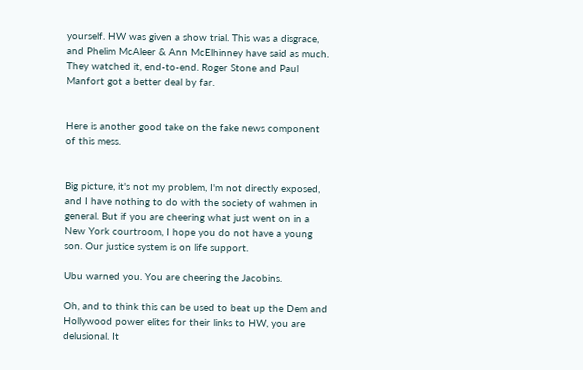yourself. HW was given a show trial. This was a disgrace, and Phelim McAleer & Ann McElhinney have said as much. They watched it, end-to-end. Roger Stone and Paul Manfort got a better deal by far.


Here is another good take on the fake news component of this mess.


Big picture, it's not my problem, I'm not directly exposed, and I have nothing to do with the society of wahmen in general. But if you are cheering what just went on in a New York courtroom, I hope you do not have a young son. Our justice system is on life support.

Ubu warned you. You are cheering the Jacobins.

Oh, and to think this can be used to beat up the Dem and Hollywood power elites for their links to HW, you are delusional. It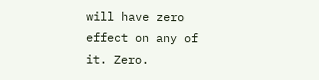will have zero effect on any of it. Zero.